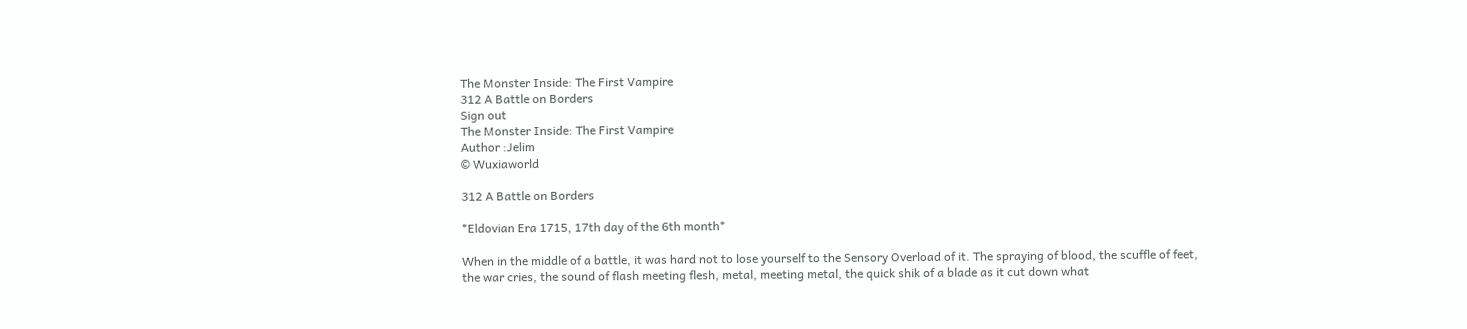The Monster Inside: The First Vampire
312 A Battle on Borders
Sign out
The Monster Inside: The First Vampire
Author :Jelim
© Wuxiaworld

312 A Battle on Borders

*Eldovian Era 1715, 17th day of the 6th month*

When in the middle of a battle, it was hard not to lose yourself to the Sensory Overload of it. The spraying of blood, the scuffle of feet, the war cries, the sound of flash meeting flesh, metal, meeting metal, the quick shik of a blade as it cut down what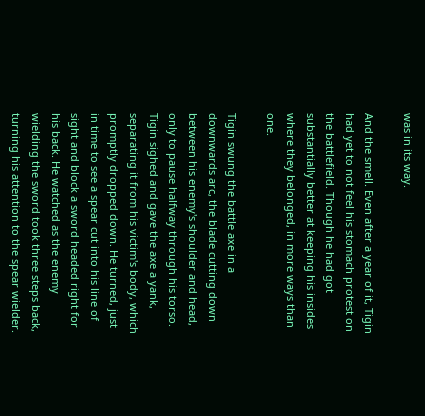was in its way.

And the smell. Even after a year of it, Tigin had yet to not feel his stomach protest on the battlefield. Though he had got substantially better at keeping his insides where they belonged, in more ways than one.

Tigin swung the battle axe in a downwards arc, the blade cutting down between his enemy's shoulder and head, only to pause halfway through his torso. Tigin sighed and gave the axe a yank, separating it from his victim's body, which promptly dropped down. He turned, just in time to see a spear cut into his line of sight and block a sword headed right for his back. He watched as the enemy wielding the sword took three steps back, turning his attention to the spear wielder.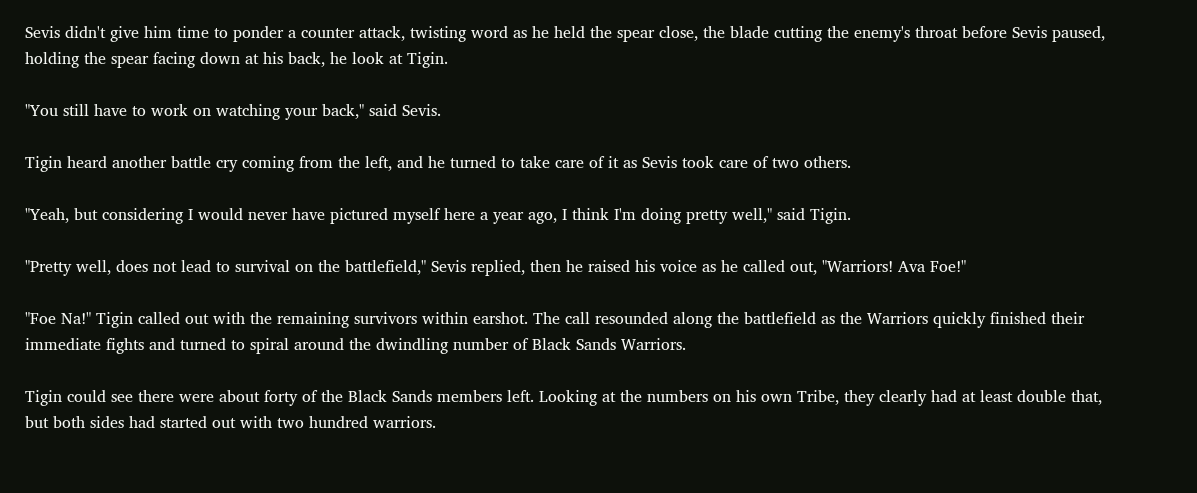Sevis didn't give him time to ponder a counter attack, twisting word as he held the spear close, the blade cutting the enemy's throat before Sevis paused, holding the spear facing down at his back, he look at Tigin.

"You still have to work on watching your back," said Sevis.

Tigin heard another battle cry coming from the left, and he turned to take care of it as Sevis took care of two others.

"Yeah, but considering I would never have pictured myself here a year ago, I think I'm doing pretty well," said Tigin.

"Pretty well, does not lead to survival on the battlefield," Sevis replied, then he raised his voice as he called out, "Warriors! Ava Foe!"

"Foe Na!" Tigin called out with the remaining survivors within earshot. The call resounded along the battlefield as the Warriors quickly finished their immediate fights and turned to spiral around the dwindling number of Black Sands Warriors.

Tigin could see there were about forty of the Black Sands members left. Looking at the numbers on his own Tribe, they clearly had at least double that, but both sides had started out with two hundred warriors.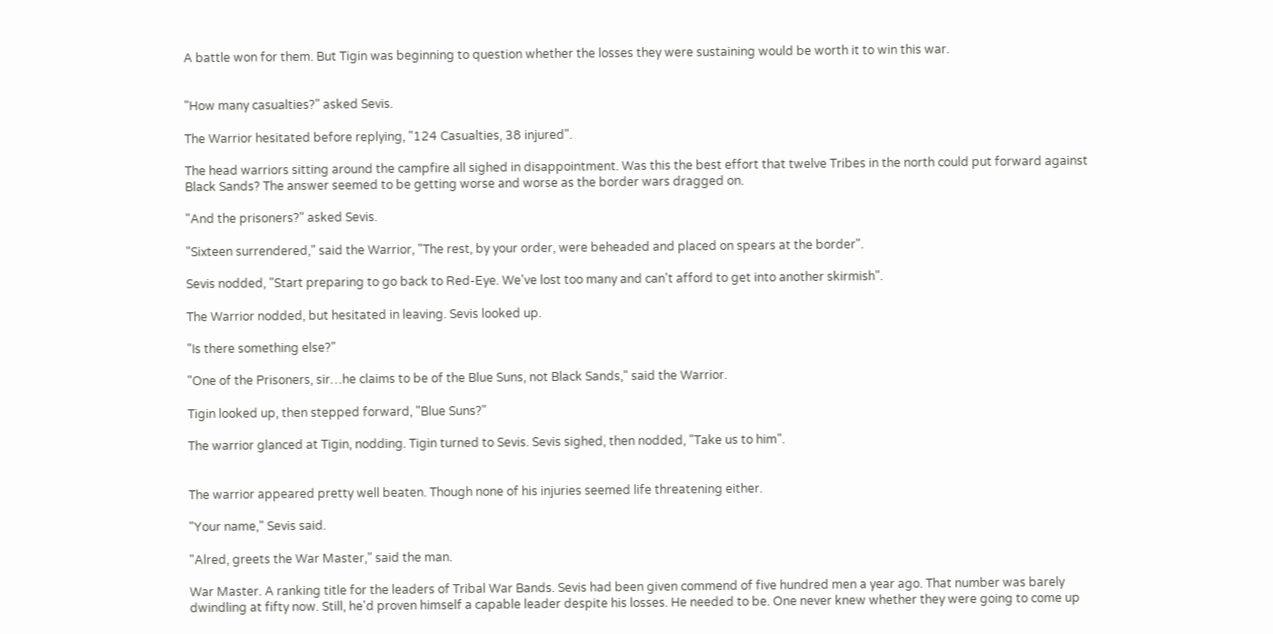A battle won for them. But Tigin was beginning to question whether the losses they were sustaining would be worth it to win this war.


"How many casualties?" asked Sevis.

The Warrior hesitated before replying, "124 Casualties, 38 injured".

The head warriors sitting around the campfire all sighed in disappointment. Was this the best effort that twelve Tribes in the north could put forward against Black Sands? The answer seemed to be getting worse and worse as the border wars dragged on.

"And the prisoners?" asked Sevis.

"Sixteen surrendered," said the Warrior, "The rest, by your order, were beheaded and placed on spears at the border".

Sevis nodded, "Start preparing to go back to Red-Eye. We've lost too many and can't afford to get into another skirmish".

The Warrior nodded, but hesitated in leaving. Sevis looked up.

"Is there something else?"

"One of the Prisoners, sir…he claims to be of the Blue Suns, not Black Sands," said the Warrior.

Tigin looked up, then stepped forward, "Blue Suns?"

The warrior glanced at Tigin, nodding. Tigin turned to Sevis. Sevis sighed, then nodded, "Take us to him".


The warrior appeared pretty well beaten. Though none of his injuries seemed life threatening either.

"Your name," Sevis said.

"Alred, greets the War Master," said the man.

War Master. A ranking title for the leaders of Tribal War Bands. Sevis had been given commend of five hundred men a year ago. That number was barely dwindling at fifty now. Still, he'd proven himself a capable leader despite his losses. He needed to be. One never knew whether they were going to come up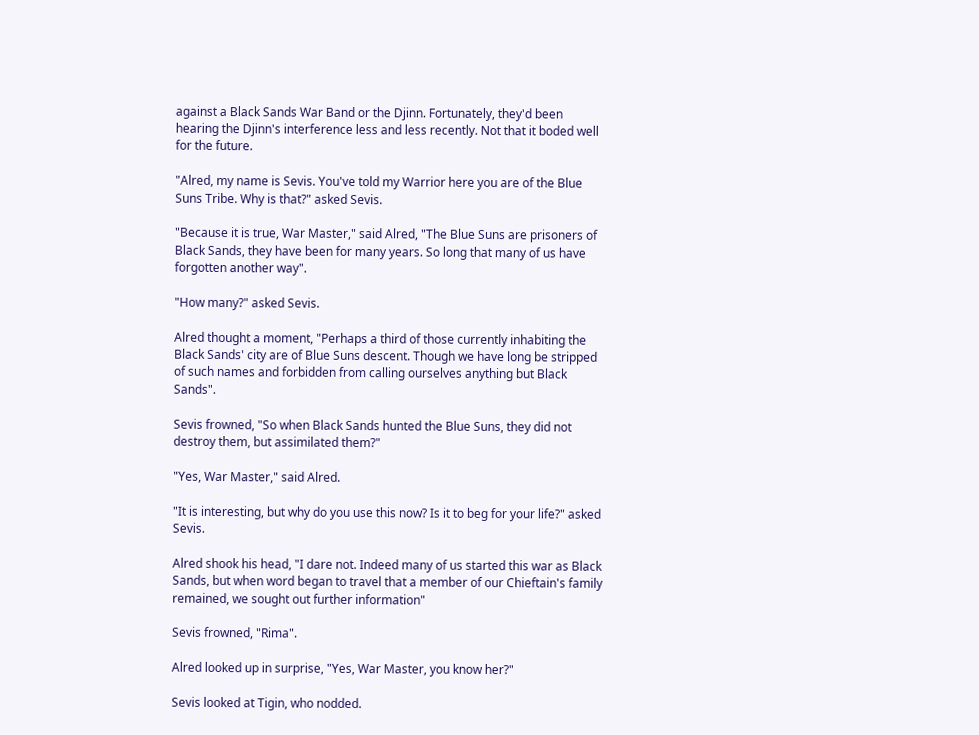against a Black Sands War Band or the Djinn. Fortunately, they'd been hearing the Djinn's interference less and less recently. Not that it boded well for the future.

"Alred, my name is Sevis. You've told my Warrior here you are of the Blue Suns Tribe. Why is that?" asked Sevis.

"Because it is true, War Master," said Alred, "The Blue Suns are prisoners of Black Sands, they have been for many years. So long that many of us have forgotten another way".

"How many?" asked Sevis.

Alred thought a moment, "Perhaps a third of those currently inhabiting the Black Sands' city are of Blue Suns descent. Though we have long be stripped of such names and forbidden from calling ourselves anything but Black Sands".

Sevis frowned, "So when Black Sands hunted the Blue Suns, they did not destroy them, but assimilated them?"

"Yes, War Master," said Alred.

"It is interesting, but why do you use this now? Is it to beg for your life?" asked Sevis.

Alred shook his head, "I dare not. Indeed many of us started this war as Black Sands, but when word began to travel that a member of our Chieftain's family remained, we sought out further information"

Sevis frowned, "Rima".

Alred looked up in surprise, "Yes, War Master, you know her?"

Sevis looked at Tigin, who nodded.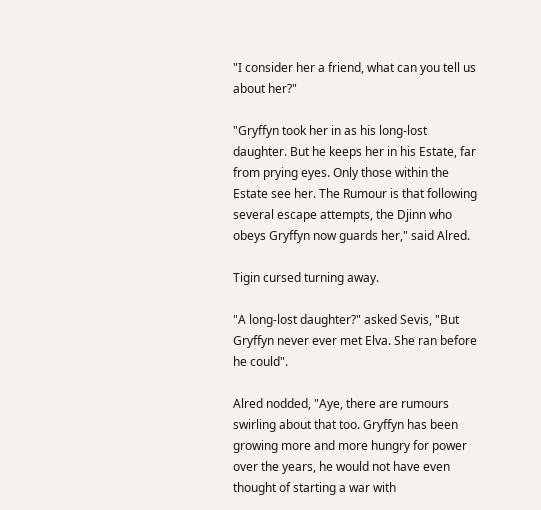"I consider her a friend, what can you tell us about her?"

"Gryffyn took her in as his long-lost daughter. But he keeps her in his Estate, far from prying eyes. Only those within the Estate see her. The Rumour is that following several escape attempts, the Djinn who obeys Gryffyn now guards her," said Alred.

Tigin cursed turning away.

"A long-lost daughter?" asked Sevis, "But Gryffyn never ever met Elva. She ran before he could".

Alred nodded, "Aye, there are rumours swirling about that too. Gryffyn has been growing more and more hungry for power over the years, he would not have even thought of starting a war with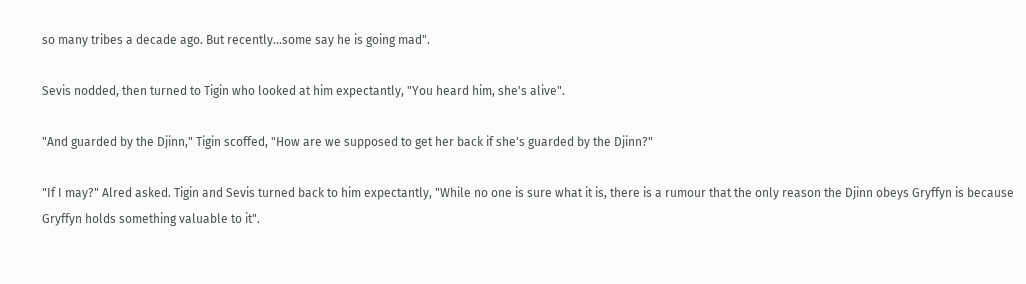so many tribes a decade ago. But recently…some say he is going mad".

Sevis nodded, then turned to Tigin who looked at him expectantly, "You heard him, she's alive".

"And guarded by the Djinn," Tigin scoffed, "How are we supposed to get her back if she's guarded by the Djinn?"

"If I may?" Alred asked. Tigin and Sevis turned back to him expectantly, "While no one is sure what it is, there is a rumour that the only reason the Djinn obeys Gryffyn is because Gryffyn holds something valuable to it".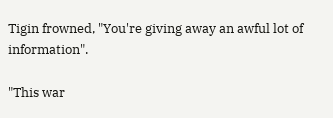Tigin frowned, "You're giving away an awful lot of information".

"This war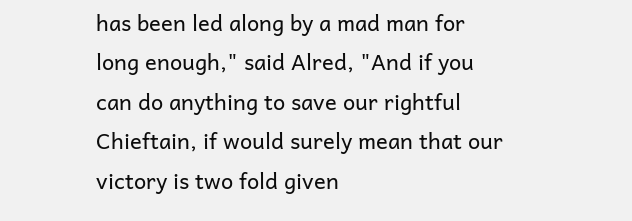has been led along by a mad man for long enough," said Alred, "And if you can do anything to save our rightful Chieftain, if would surely mean that our victory is two fold given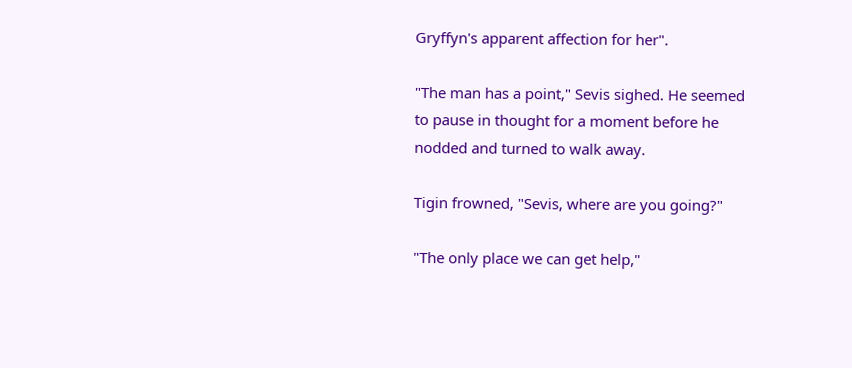Gryffyn's apparent affection for her".

"The man has a point," Sevis sighed. He seemed to pause in thought for a moment before he nodded and turned to walk away.

Tigin frowned, "Sevis, where are you going?"

"The only place we can get help,"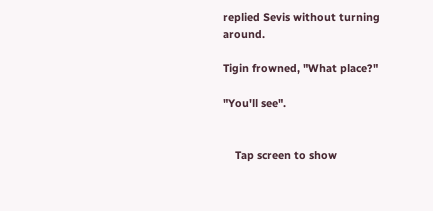replied Sevis without turning around.

Tigin frowned, "What place?"

"You'll see".


    Tap screen to show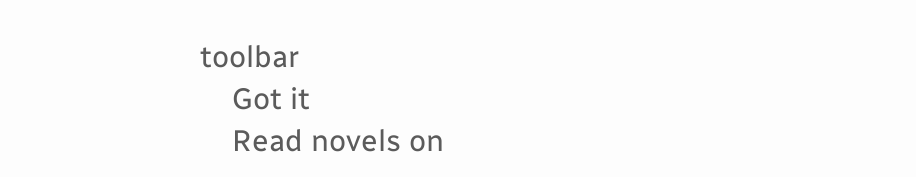toolbar
    Got it
    Read novels on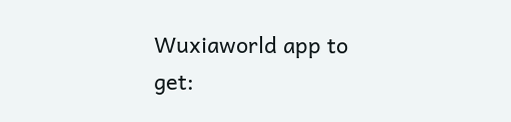Wuxiaworld app to get: